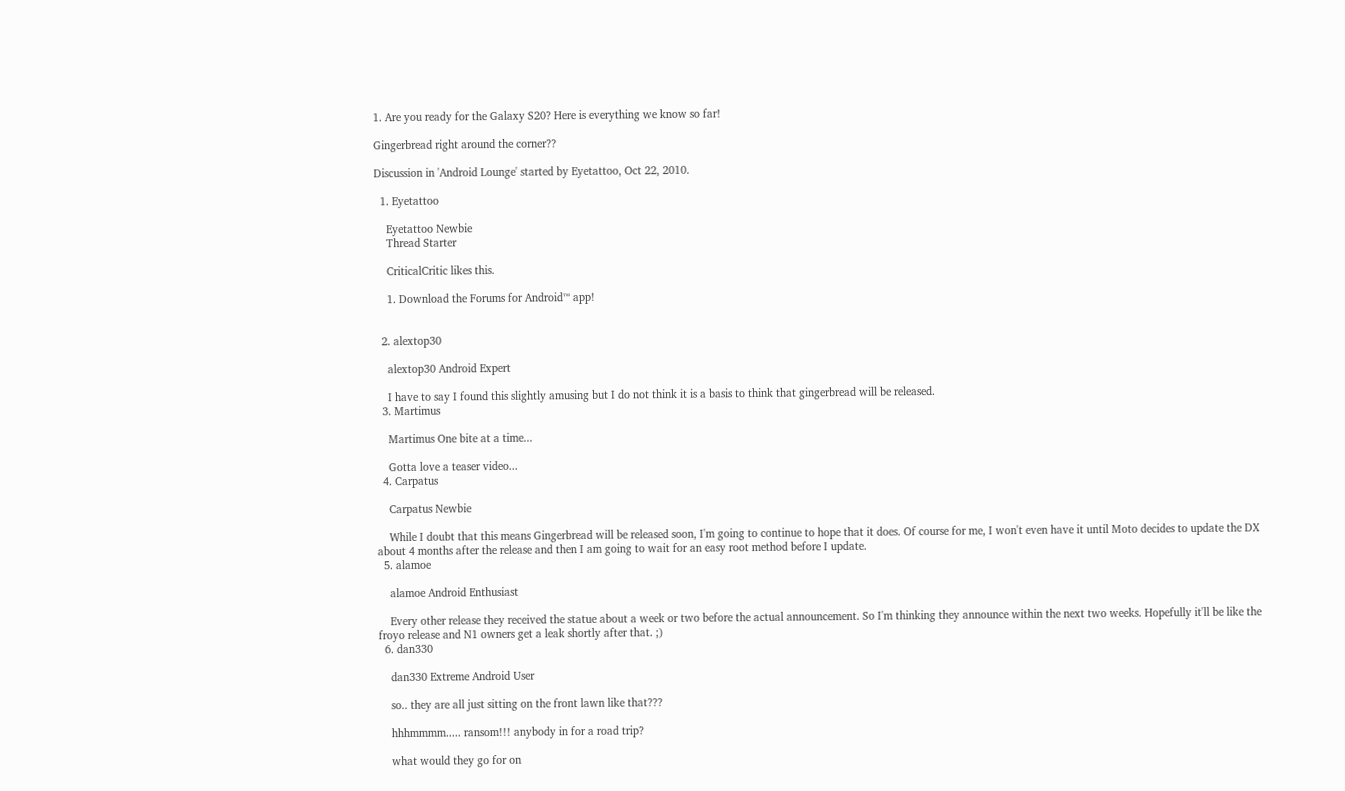1. Are you ready for the Galaxy S20? Here is everything we know so far!

Gingerbread right around the corner??

Discussion in 'Android Lounge' started by Eyetattoo, Oct 22, 2010.

  1. Eyetattoo

    Eyetattoo Newbie
    Thread Starter

    CriticalCritic likes this.

    1. Download the Forums for Android™ app!


  2. alextop30

    alextop30 Android Expert

    I have to say I found this slightly amusing but I do not think it is a basis to think that gingerbread will be released.
  3. Martimus

    Martimus One bite at a time...

    Gotta love a teaser video...
  4. Carpatus

    Carpatus Newbie

    While I doubt that this means Gingerbread will be released soon, I'm going to continue to hope that it does. Of course for me, I won't even have it until Moto decides to update the DX about 4 months after the release and then I am going to wait for an easy root method before I update.
  5. alamoe

    alamoe Android Enthusiast

    Every other release they received the statue about a week or two before the actual announcement. So I'm thinking they announce within the next two weeks. Hopefully it'll be like the froyo release and N1 owners get a leak shortly after that. ;)
  6. dan330

    dan330 Extreme Android User

    so.. they are all just sitting on the front lawn like that???

    hhhmmmm..... ransom!!! anybody in for a road trip?

    what would they go for on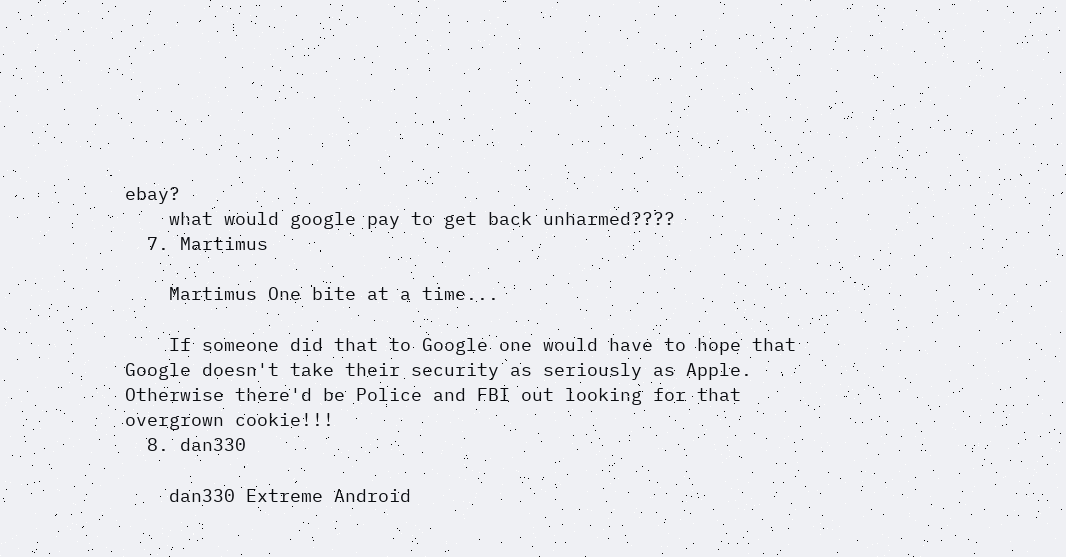ebay?
    what would google pay to get back unharmed????
  7. Martimus

    Martimus One bite at a time...

    If someone did that to Google one would have to hope that Google doesn't take their security as seriously as Apple. Otherwise there'd be Police and FBI out looking for that overgrown cookie!!!
  8. dan330

    dan330 Extreme Android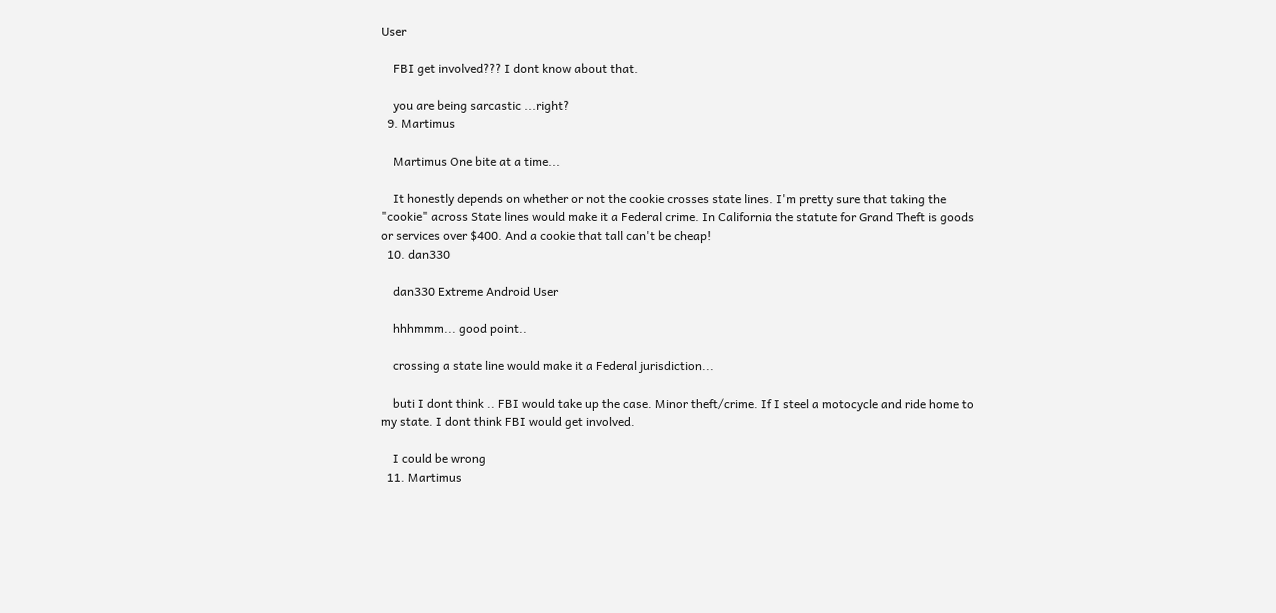User

    FBI get involved??? I dont know about that.

    you are being sarcastic ...right?
  9. Martimus

    Martimus One bite at a time...

    It honestly depends on whether or not the cookie crosses state lines. I'm pretty sure that taking the "cookie" across State lines would make it a Federal crime. In California the statute for Grand Theft is goods or services over $400. And a cookie that tall can't be cheap!
  10. dan330

    dan330 Extreme Android User

    hhhmmm... good point..

    crossing a state line would make it a Federal jurisdiction...

    buti I dont think .. FBI would take up the case. Minor theft/crime. If I steel a motocycle and ride home to my state. I dont think FBI would get involved.

    I could be wrong
  11. Martimus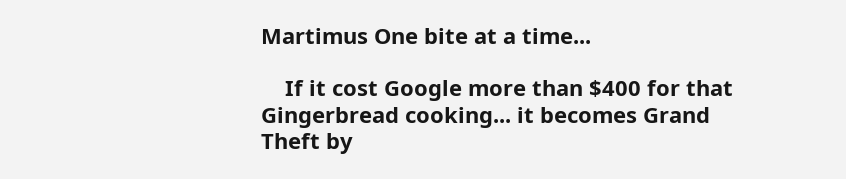Martimus One bite at a time...

    If it cost Google more than $400 for that Gingerbread cooking... it becomes Grand Theft by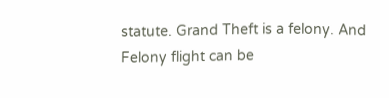statute. Grand Theft is a felony. And Felony flight can be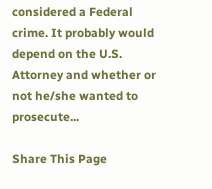considered a Federal crime. It probably would depend on the U.S. Attorney and whether or not he/she wanted to prosecute...

Share This Page